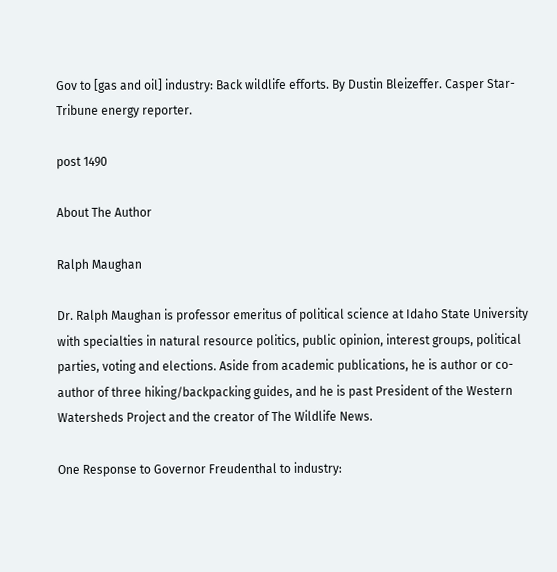Gov to [gas and oil] industry: Back wildlife efforts. By Dustin Bleizeffer. Casper Star-Tribune energy reporter.

post 1490

About The Author

Ralph Maughan

Dr. Ralph Maughan is professor emeritus of political science at Idaho State University with specialties in natural resource politics, public opinion, interest groups, political parties, voting and elections. Aside from academic publications, he is author or co-author of three hiking/backpacking guides, and he is past President of the Western Watersheds Project and the creator of The Wildlife News.

One Response to Governor Freudenthal to industry: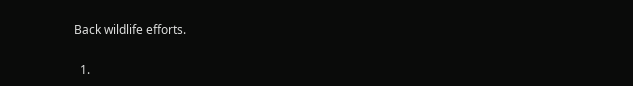Back wildlife efforts.

  1.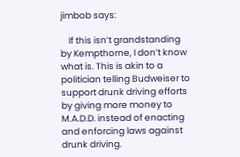jimbob says:

    If this isn’t grandstanding by Kempthorne, I don’t know what is. This is akin to a politician telling Budweiser to support drunk driving efforts by giving more money to M.A.D.D. instead of enacting and enforcing laws against drunk driving.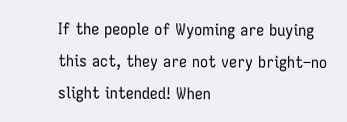If the people of Wyoming are buying this act, they are not very bright–no slight intended! When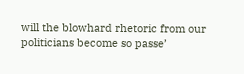will the blowhard rhetoric from our politicians become so passe’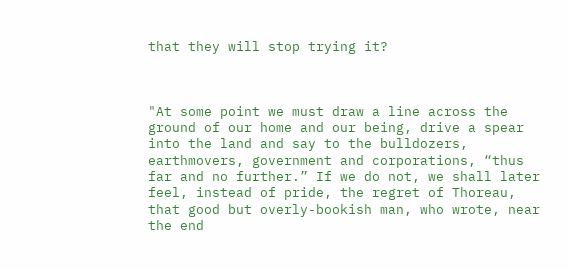that they will stop trying it?



"At some point we must draw a line across the ground of our home and our being, drive a spear into the land and say to the bulldozers, earthmovers, government and corporations, “thus far and no further.” If we do not, we shall later feel, instead of pride, the regret of Thoreau, that good but overly-bookish man, who wrote, near the end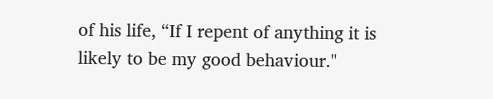of his life, “If I repent of anything it is likely to be my good behaviour."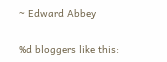~ Edward Abbey

%d bloggers like this: